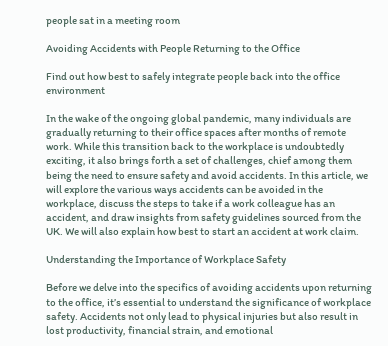people sat in a meeting room

Avoiding Accidents with People Returning to the Office

Find out how best to safely integrate people back into the office environment

In the wake of the ongoing global pandemic, many individuals are gradually returning to their office spaces after months of remote work. While this transition back to the workplace is undoubtedly exciting, it also brings forth a set of challenges, chief among them being the need to ensure safety and avoid accidents. In this article, we will explore the various ways accidents can be avoided in the workplace, discuss the steps to take if a work colleague has an accident, and draw insights from safety guidelines sourced from the UK. We will also explain how best to start an accident at work claim.

Understanding the Importance of Workplace Safety

Before we delve into the specifics of avoiding accidents upon returning to the office, it’s essential to understand the significance of workplace safety. Accidents not only lead to physical injuries but also result in lost productivity, financial strain, and emotional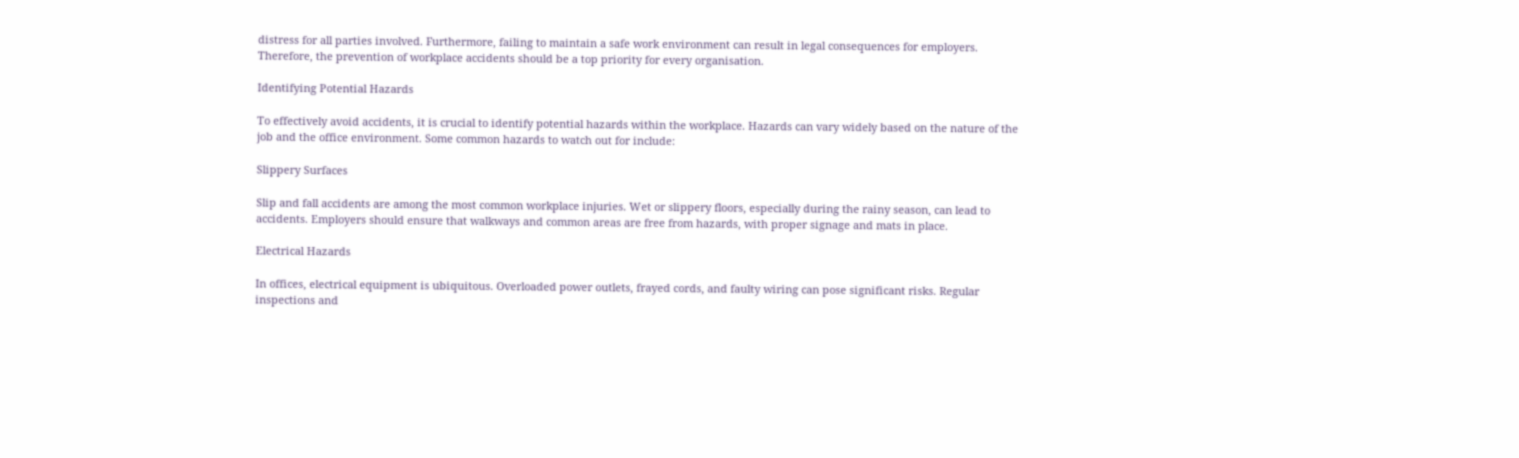distress for all parties involved. Furthermore, failing to maintain a safe work environment can result in legal consequences for employers. Therefore, the prevention of workplace accidents should be a top priority for every organisation.

Identifying Potential Hazards

To effectively avoid accidents, it is crucial to identify potential hazards within the workplace. Hazards can vary widely based on the nature of the job and the office environment. Some common hazards to watch out for include:

Slippery Surfaces

Slip and fall accidents are among the most common workplace injuries. Wet or slippery floors, especially during the rainy season, can lead to accidents. Employers should ensure that walkways and common areas are free from hazards, with proper signage and mats in place.

Electrical Hazards

In offices, electrical equipment is ubiquitous. Overloaded power outlets, frayed cords, and faulty wiring can pose significant risks. Regular inspections and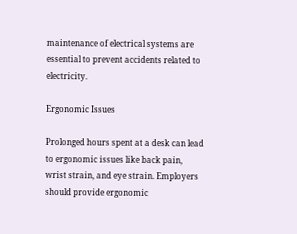maintenance of electrical systems are essential to prevent accidents related to electricity.

Ergonomic Issues

Prolonged hours spent at a desk can lead to ergonomic issues like back pain, wrist strain, and eye strain. Employers should provide ergonomic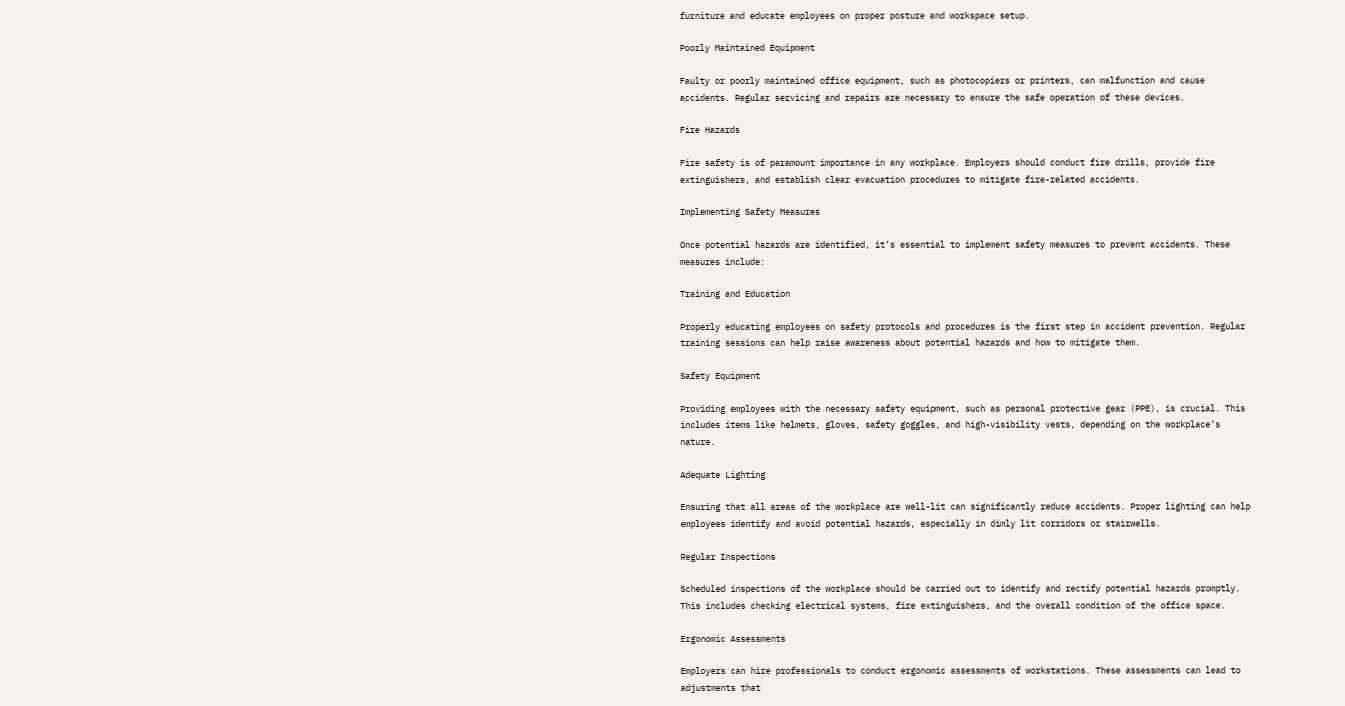furniture and educate employees on proper posture and workspace setup.

Poorly Maintained Equipment

Faulty or poorly maintained office equipment, such as photocopiers or printers, can malfunction and cause accidents. Regular servicing and repairs are necessary to ensure the safe operation of these devices.

Fire Hazards

Fire safety is of paramount importance in any workplace. Employers should conduct fire drills, provide fire extinguishers, and establish clear evacuation procedures to mitigate fire-related accidents.

Implementing Safety Measures

Once potential hazards are identified, it’s essential to implement safety measures to prevent accidents. These measures include:

Training and Education

Properly educating employees on safety protocols and procedures is the first step in accident prevention. Regular training sessions can help raise awareness about potential hazards and how to mitigate them.

Safety Equipment

Providing employees with the necessary safety equipment, such as personal protective gear (PPE), is crucial. This includes items like helmets, gloves, safety goggles, and high-visibility vests, depending on the workplace’s nature.

Adequate Lighting

Ensuring that all areas of the workplace are well-lit can significantly reduce accidents. Proper lighting can help employees identify and avoid potential hazards, especially in dimly lit corridors or stairwells.

Regular Inspections

Scheduled inspections of the workplace should be carried out to identify and rectify potential hazards promptly. This includes checking electrical systems, fire extinguishers, and the overall condition of the office space.

Ergonomic Assessments

Employers can hire professionals to conduct ergonomic assessments of workstations. These assessments can lead to adjustments that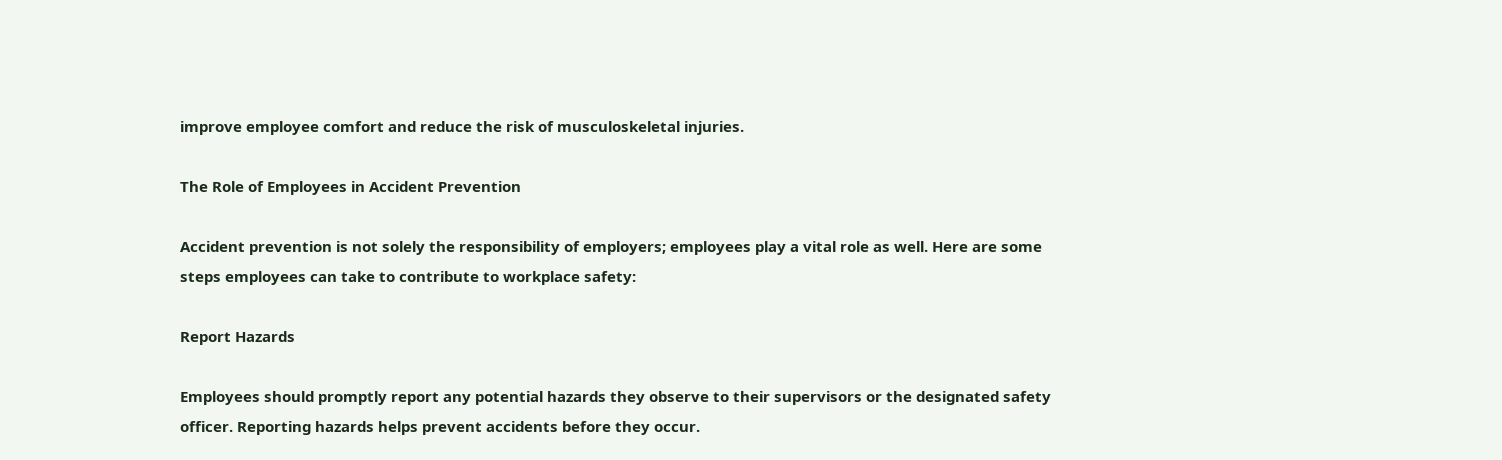improve employee comfort and reduce the risk of musculoskeletal injuries.

The Role of Employees in Accident Prevention

Accident prevention is not solely the responsibility of employers; employees play a vital role as well. Here are some steps employees can take to contribute to workplace safety:

Report Hazards

Employees should promptly report any potential hazards they observe to their supervisors or the designated safety officer. Reporting hazards helps prevent accidents before they occur.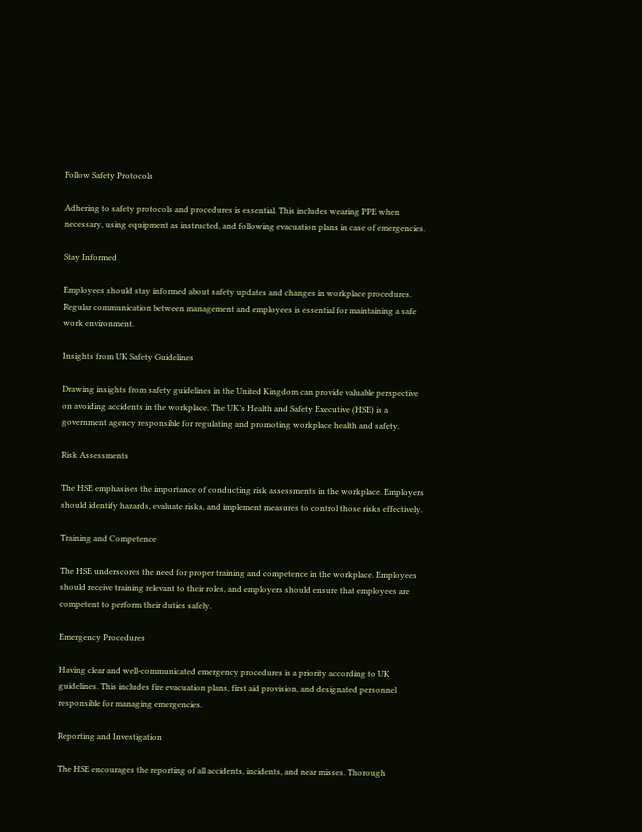Follow Safety Protocols

Adhering to safety protocols and procedures is essential. This includes wearing PPE when necessary, using equipment as instructed, and following evacuation plans in case of emergencies.

Stay Informed

Employees should stay informed about safety updates and changes in workplace procedures. Regular communication between management and employees is essential for maintaining a safe work environment.

Insights from UK Safety Guidelines

Drawing insights from safety guidelines in the United Kingdom can provide valuable perspective on avoiding accidents in the workplace. The UK’s Health and Safety Executive (HSE) is a government agency responsible for regulating and promoting workplace health and safety.

Risk Assessments

The HSE emphasises the importance of conducting risk assessments in the workplace. Employers should identify hazards, evaluate risks, and implement measures to control those risks effectively.

Training and Competence

The HSE underscores the need for proper training and competence in the workplace. Employees should receive training relevant to their roles, and employers should ensure that employees are competent to perform their duties safely.

Emergency Procedures

Having clear and well-communicated emergency procedures is a priority according to UK guidelines. This includes fire evacuation plans, first aid provision, and designated personnel responsible for managing emergencies.

Reporting and Investigation

The HSE encourages the reporting of all accidents, incidents, and near misses. Thorough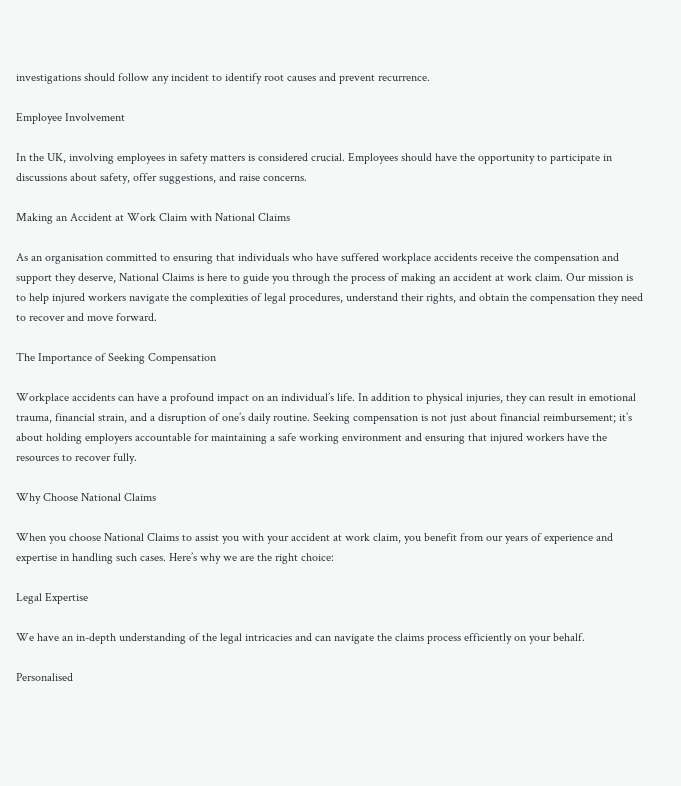investigations should follow any incident to identify root causes and prevent recurrence.

Employee Involvement

In the UK, involving employees in safety matters is considered crucial. Employees should have the opportunity to participate in discussions about safety, offer suggestions, and raise concerns.

Making an Accident at Work Claim with National Claims

As an organisation committed to ensuring that individuals who have suffered workplace accidents receive the compensation and support they deserve, National Claims is here to guide you through the process of making an accident at work claim. Our mission is to help injured workers navigate the complexities of legal procedures, understand their rights, and obtain the compensation they need to recover and move forward.

The Importance of Seeking Compensation

Workplace accidents can have a profound impact on an individual’s life. In addition to physical injuries, they can result in emotional trauma, financial strain, and a disruption of one’s daily routine. Seeking compensation is not just about financial reimbursement; it’s about holding employers accountable for maintaining a safe working environment and ensuring that injured workers have the resources to recover fully.

Why Choose National Claims

When you choose National Claims to assist you with your accident at work claim, you benefit from our years of experience and expertise in handling such cases. Here’s why we are the right choice:

Legal Expertise

We have an in-depth understanding of the legal intricacies and can navigate the claims process efficiently on your behalf.

Personalised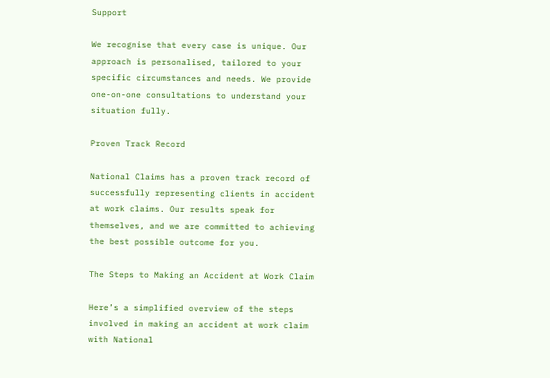Support

We recognise that every case is unique. Our approach is personalised, tailored to your specific circumstances and needs. We provide one-on-one consultations to understand your situation fully.

Proven Track Record

National Claims has a proven track record of successfully representing clients in accident at work claims. Our results speak for themselves, and we are committed to achieving the best possible outcome for you.

The Steps to Making an Accident at Work Claim

Here’s a simplified overview of the steps involved in making an accident at work claim with National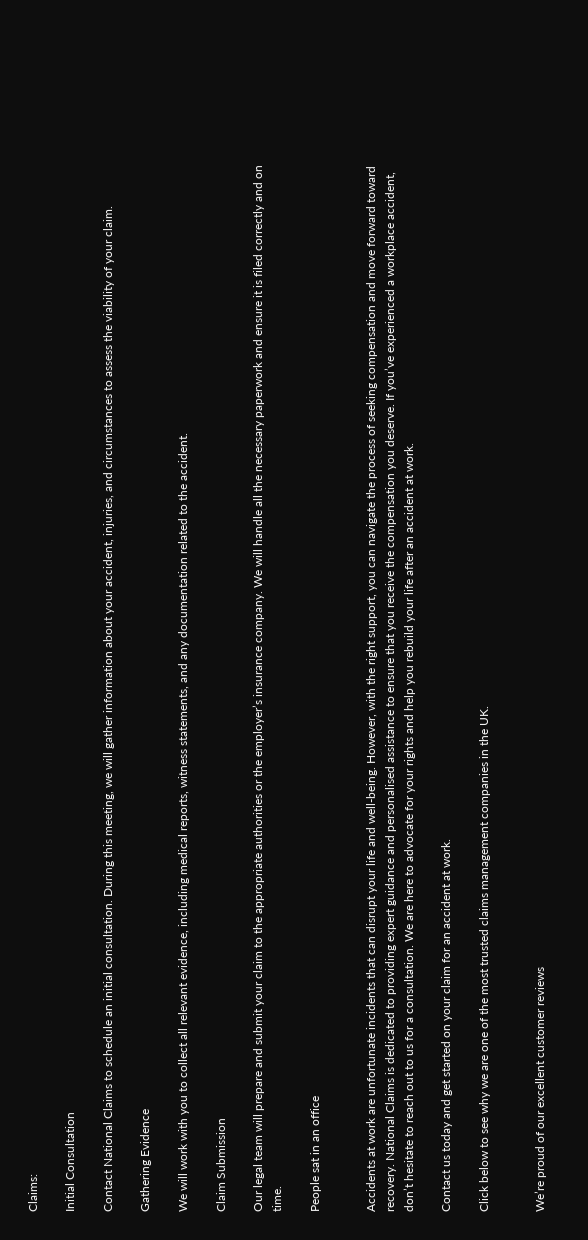Claims:

Initial Consultation

Contact National Claims to schedule an initial consultation. During this meeting, we will gather information about your accident, injuries, and circumstances to assess the viability of your claim.

Gathering Evidence

We will work with you to collect all relevant evidence, including medical reports, witness statements, and any documentation related to the accident.

Claim Submission

Our legal team will prepare and submit your claim to the appropriate authorities or the employer’s insurance company. We will handle all the necessary paperwork and ensure it is filed correctly and on time.

People sat in an office


Accidents at work are unfortunate incidents that can disrupt your life and well-being. However, with the right support, you can navigate the process of seeking compensation and move forward toward recovery. National Claims is dedicated to providing expert guidance and personalised assistance to ensure that you receive the compensation you deserve. If you’ve experienced a workplace accident, don’t hesitate to reach out to us for a consultation. We are here to advocate for your rights and help you rebuild your life after an accident at work.

Contact us today and get started on your claim for an accident at work.

Click below to see why we are one of the most trusted claims management companies in the UK.


We’re proud of our excellent customer reviews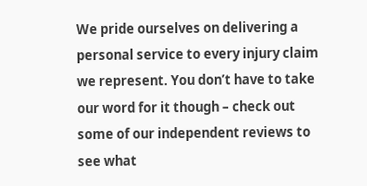We pride ourselves on delivering a personal service to every injury claim we represent. You don’t have to take our word for it though – check out some of our independent reviews to see what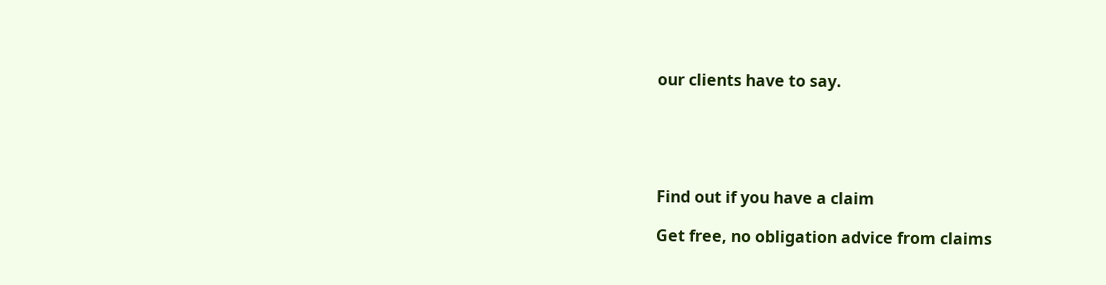our clients have to say.





Find out if you have a claim

Get free, no obligation advice from claims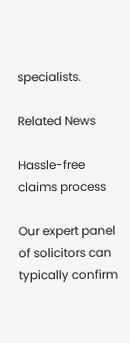specialists.

Related News

Hassle-free claims process

Our expert panel of solicitors can typically confirm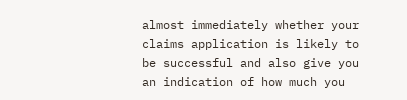almost immediately whether your claims application is likely to be successful and also give you an indication of how much you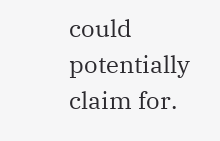could potentially claim for.